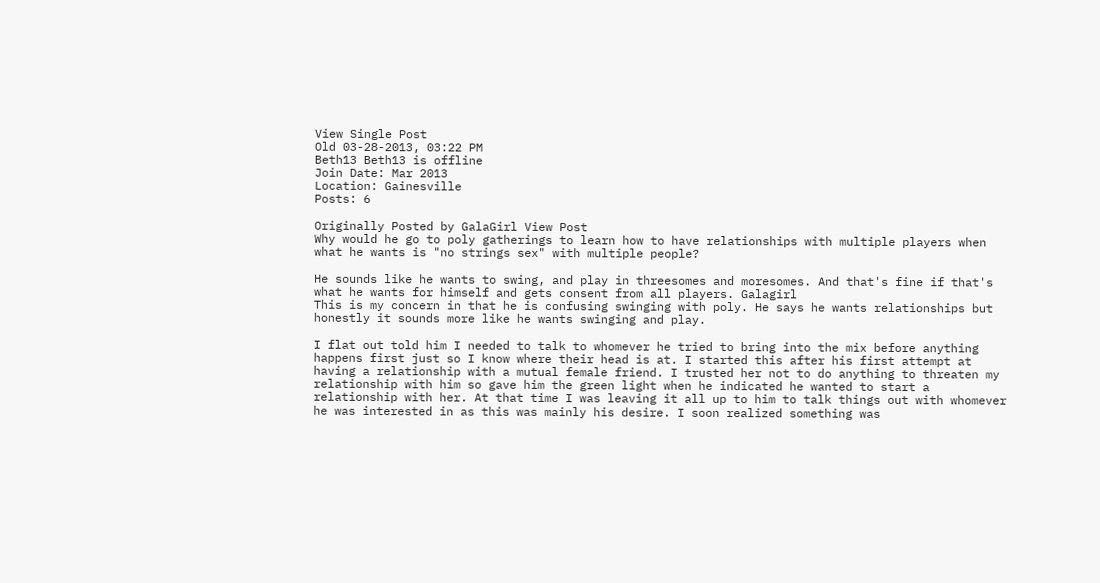View Single Post
Old 03-28-2013, 03:22 PM
Beth13 Beth13 is offline
Join Date: Mar 2013
Location: Gainesville
Posts: 6

Originally Posted by GalaGirl View Post
Why would he go to poly gatherings to learn how to have relationships with multiple players when what he wants is "no strings sex" with multiple people?

He sounds like he wants to swing, and play in threesomes and moresomes. And that's fine if that's what he wants for himself and gets consent from all players. Galagirl
This is my concern in that he is confusing swinging with poly. He says he wants relationships but honestly it sounds more like he wants swinging and play.

I flat out told him I needed to talk to whomever he tried to bring into the mix before anything happens first just so I know where their head is at. I started this after his first attempt at having a relationship with a mutual female friend. I trusted her not to do anything to threaten my relationship with him so gave him the green light when he indicated he wanted to start a relationship with her. At that time I was leaving it all up to him to talk things out with whomever he was interested in as this was mainly his desire. I soon realized something was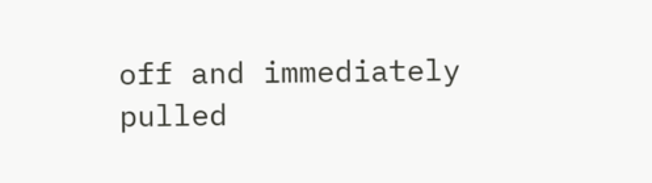off and immediately pulled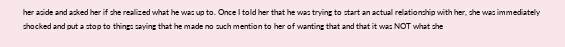her aside and asked her if she realized what he was up to. Once I told her that he was trying to start an actual relationship with her, she was immediately shocked and put a stop to things saying that he made no such mention to her of wanting that and that it was NOT what she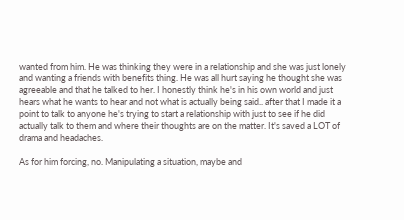wanted from him. He was thinking they were in a relationship and she was just lonely and wanting a friends with benefits thing. He was all hurt saying he thought she was agreeable and that he talked to her. I honestly think he's in his own world and just hears what he wants to hear and not what is actually being said.. after that I made it a point to talk to anyone he's trying to start a relationship with just to see if he did actually talk to them and where their thoughts are on the matter. It's saved a LOT of drama and headaches.

As for him forcing, no. Manipulating a situation, maybe and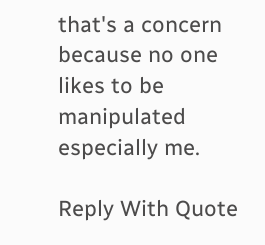that's a concern because no one likes to be manipulated especially me.

Reply With Quote